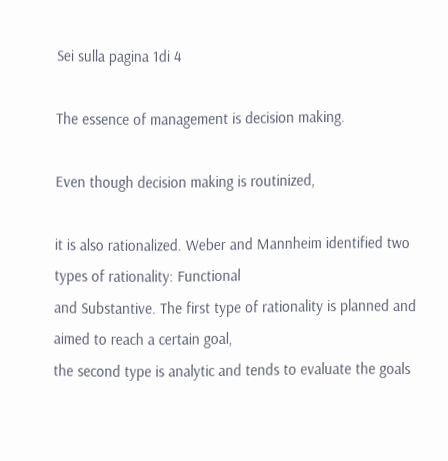Sei sulla pagina 1di 4

The essence of management is decision making.

Even though decision making is routinized,

it is also rationalized. Weber and Mannheim identified two types of rationality: Functional
and Substantive. The first type of rationality is planned and aimed to reach a certain goal,
the second type is analytic and tends to evaluate the goals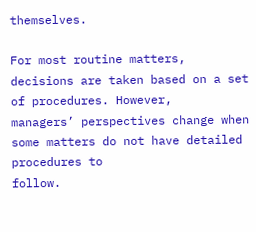themselves.

For most routine matters, decisions are taken based on a set of procedures. However,
managers’ perspectives change when some matters do not have detailed procedures to
follow.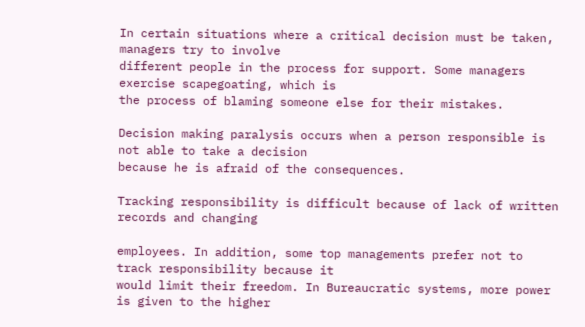In certain situations where a critical decision must be taken, managers try to involve
different people in the process for support. Some managers exercise scapegoating, which is
the process of blaming someone else for their mistakes.

Decision making paralysis occurs when a person responsible is not able to take a decision
because he is afraid of the consequences.

Tracking responsibility is difficult because of lack of written records and changing

employees. In addition, some top managements prefer not to track responsibility because it
would limit their freedom. In Bureaucratic systems, more power is given to the higher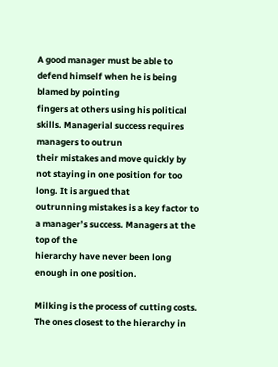A good manager must be able to defend himself when he is being blamed by pointing
fingers at others using his political skills. Managerial success requires managers to outrun
their mistakes and move quickly by not staying in one position for too long. It is argued that
outrunning mistakes is a key factor to a manager’s success. Managers at the top of the
hierarchy have never been long enough in one position.

Milking is the process of cutting costs. The ones closest to the hierarchy in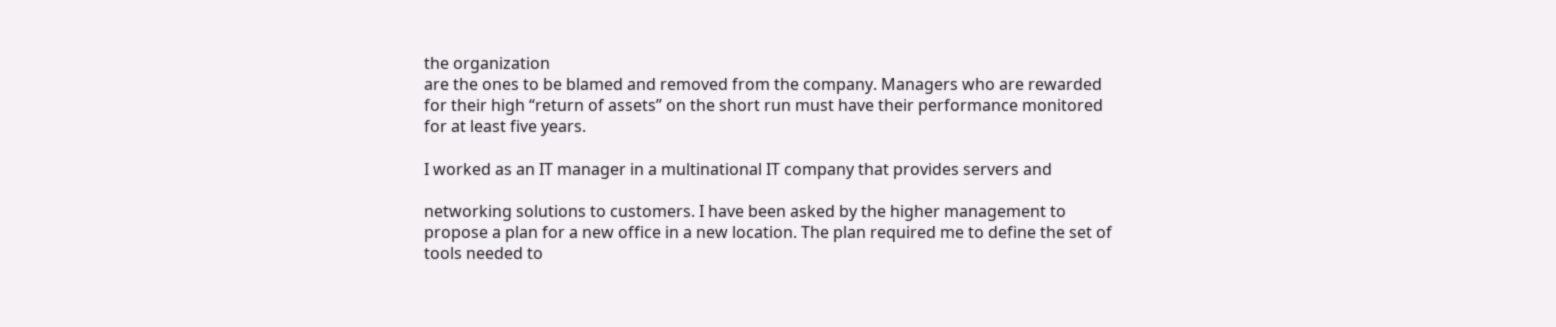the organization
are the ones to be blamed and removed from the company. Managers who are rewarded
for their high “return of assets” on the short run must have their performance monitored
for at least five years.

I worked as an IT manager in a multinational IT company that provides servers and

networking solutions to customers. I have been asked by the higher management to
propose a plan for a new office in a new location. The plan required me to define the set of
tools needed to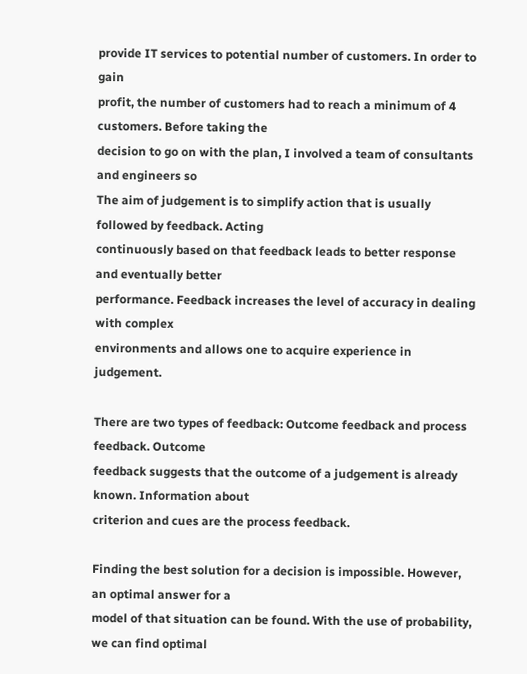provide IT services to potential number of customers. In order to gain
profit, the number of customers had to reach a minimum of 4 customers. Before taking the
decision to go on with the plan, I involved a team of consultants and engineers so
The aim of judgement is to simplify action that is usually followed by feedback. Acting
continuously based on that feedback leads to better response and eventually better
performance. Feedback increases the level of accuracy in dealing with complex
environments and allows one to acquire experience in judgement.

There are two types of feedback: Outcome feedback and process feedback. Outcome
feedback suggests that the outcome of a judgement is already known. Information about
criterion and cues are the process feedback.

Finding the best solution for a decision is impossible. However, an optimal answer for a
model of that situation can be found. With the use of probability, we can find optimal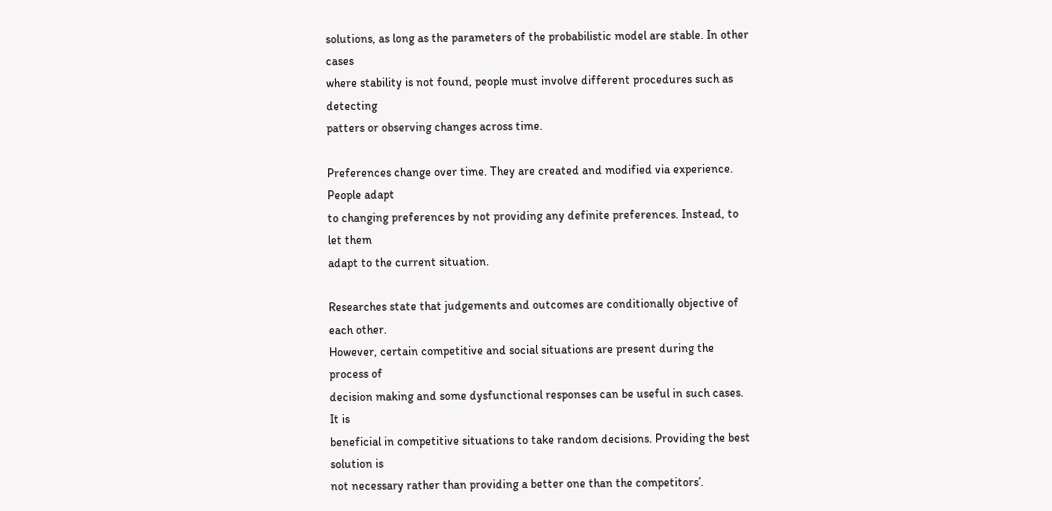solutions, as long as the parameters of the probabilistic model are stable. In other cases
where stability is not found, people must involve different procedures such as detecting
patters or observing changes across time.

Preferences change over time. They are created and modified via experience. People adapt
to changing preferences by not providing any definite preferences. Instead, to let them
adapt to the current situation.

Researches state that judgements and outcomes are conditionally objective of each other.
However, certain competitive and social situations are present during the process of
decision making and some dysfunctional responses can be useful in such cases. It is
beneficial in competitive situations to take random decisions. Providing the best solution is
not necessary rather than providing a better one than the competitors’.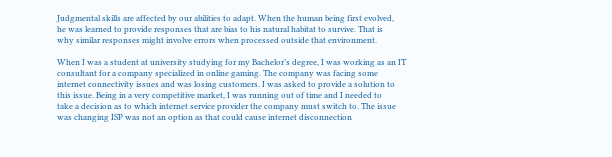Judgmental skills are affected by our abilities to adapt. When the human being first evolved,
he was learned to provide responses that are bias to his natural habitat to survive. That is
why similar responses might involve errors when processed outside that environment.

When I was a student at university studying for my Bachelor’s degree, I was working as an IT
consultant for a company specialized in online gaming. The company was facing some
internet connectivity issues and was losing customers. I was asked to provide a solution to
this issue. Being in a very competitive market, I was running out of time and I needed to
take a decision as to which internet service provider the company must switch to. The issue
was changing ISP was not an option as that could cause internet disconnection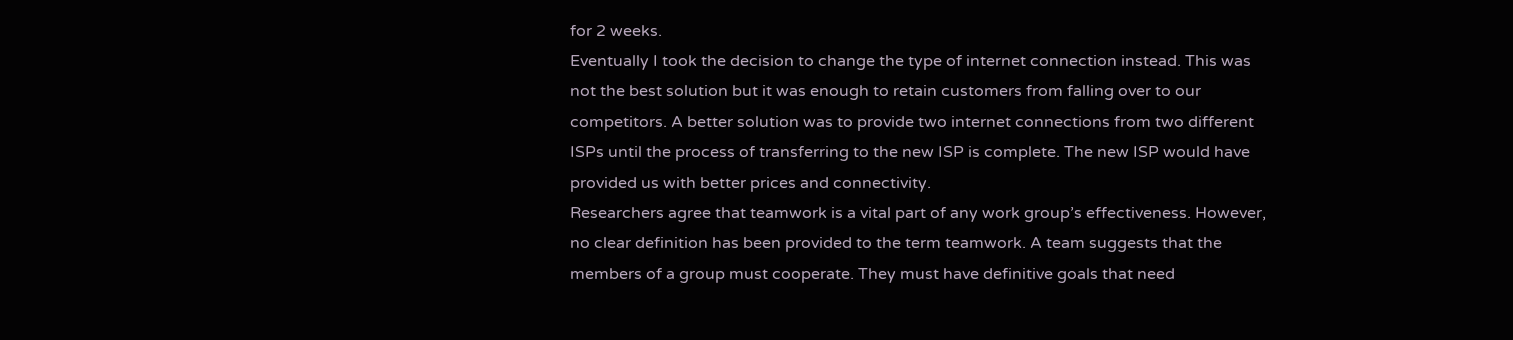for 2 weeks.
Eventually I took the decision to change the type of internet connection instead. This was
not the best solution but it was enough to retain customers from falling over to our
competitors. A better solution was to provide two internet connections from two different
ISPs until the process of transferring to the new ISP is complete. The new ISP would have
provided us with better prices and connectivity.
Researchers agree that teamwork is a vital part of any work group’s effectiveness. However,
no clear definition has been provided to the term teamwork. A team suggests that the
members of a group must cooperate. They must have definitive goals that need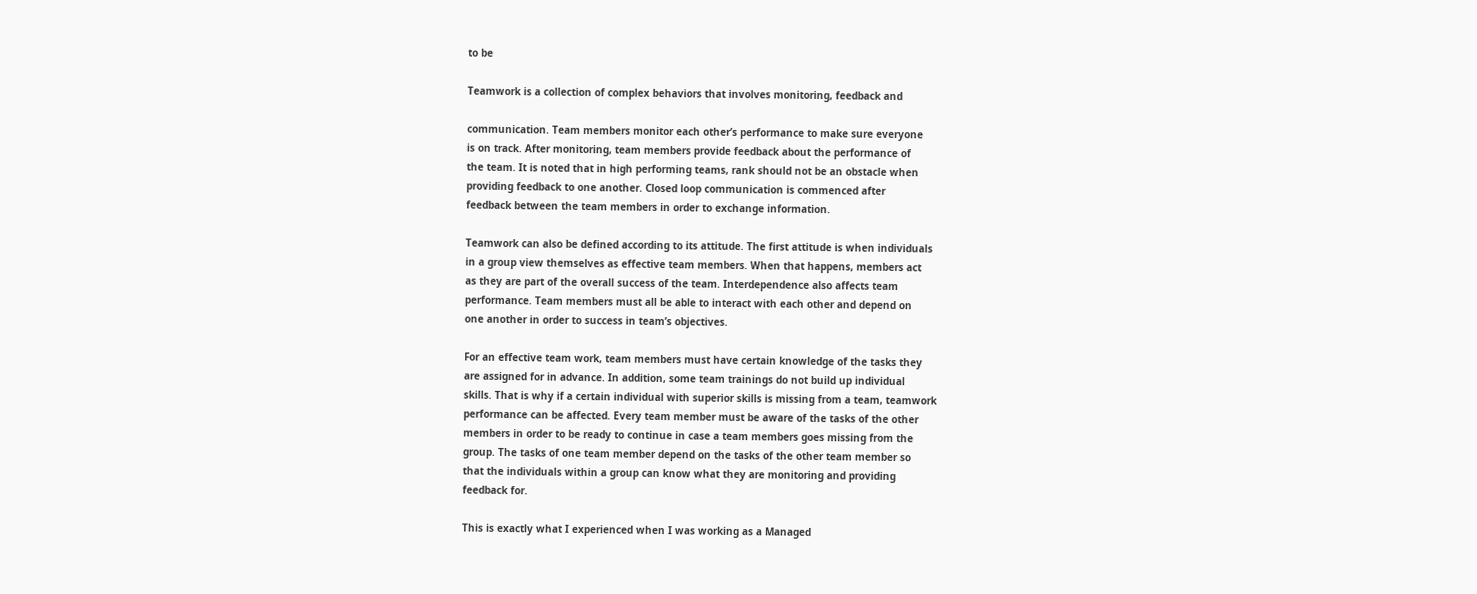to be

Teamwork is a collection of complex behaviors that involves monitoring, feedback and

communication. Team members monitor each other’s performance to make sure everyone
is on track. After monitoring, team members provide feedback about the performance of
the team. It is noted that in high performing teams, rank should not be an obstacle when
providing feedback to one another. Closed loop communication is commenced after
feedback between the team members in order to exchange information.

Teamwork can also be defined according to its attitude. The first attitude is when individuals
in a group view themselves as effective team members. When that happens, members act
as they are part of the overall success of the team. Interdependence also affects team
performance. Team members must all be able to interact with each other and depend on
one another in order to success in team’s objectives.

For an effective team work, team members must have certain knowledge of the tasks they
are assigned for in advance. In addition, some team trainings do not build up individual
skills. That is why if a certain individual with superior skills is missing from a team, teamwork
performance can be affected. Every team member must be aware of the tasks of the other
members in order to be ready to continue in case a team members goes missing from the
group. The tasks of one team member depend on the tasks of the other team member so
that the individuals within a group can know what they are monitoring and providing
feedback for.

This is exactly what I experienced when I was working as a Managed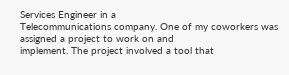Services Engineer in a
Telecommunications company. One of my coworkers was assigned a project to work on and
implement. The project involved a tool that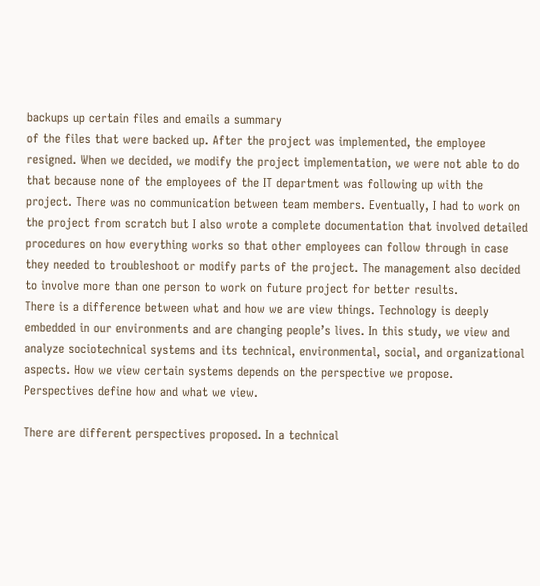backups up certain files and emails a summary
of the files that were backed up. After the project was implemented, the employee
resigned. When we decided, we modify the project implementation, we were not able to do
that because none of the employees of the IT department was following up with the
project. There was no communication between team members. Eventually, I had to work on
the project from scratch but I also wrote a complete documentation that involved detailed
procedures on how everything works so that other employees can follow through in case
they needed to troubleshoot or modify parts of the project. The management also decided
to involve more than one person to work on future project for better results.
There is a difference between what and how we are view things. Technology is deeply
embedded in our environments and are changing people’s lives. In this study, we view and
analyze sociotechnical systems and its technical, environmental, social, and organizational
aspects. How we view certain systems depends on the perspective we propose.
Perspectives define how and what we view.

There are different perspectives proposed. In a technical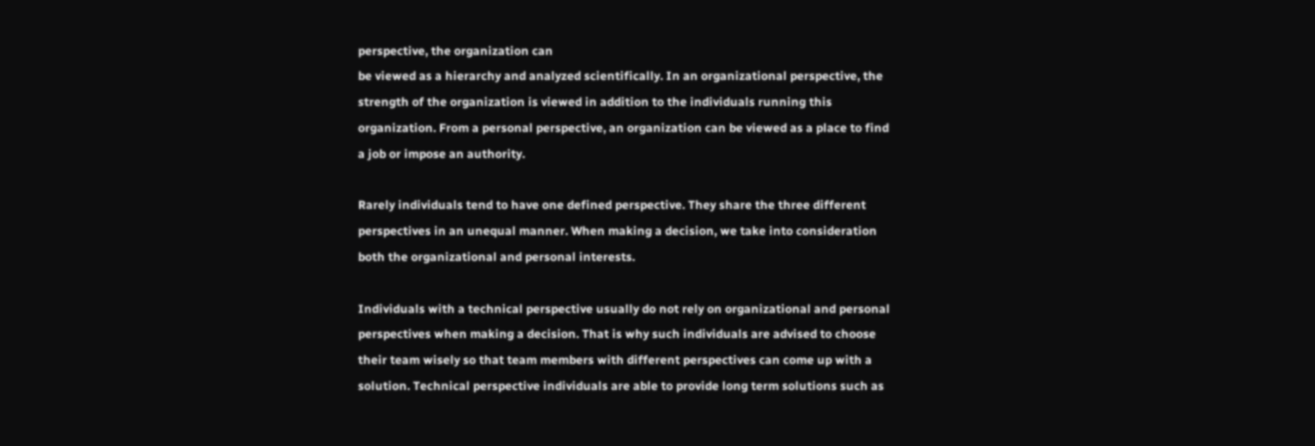perspective, the organization can
be viewed as a hierarchy and analyzed scientifically. In an organizational perspective, the
strength of the organization is viewed in addition to the individuals running this
organization. From a personal perspective, an organization can be viewed as a place to find
a job or impose an authority.

Rarely individuals tend to have one defined perspective. They share the three different
perspectives in an unequal manner. When making a decision, we take into consideration
both the organizational and personal interests.

Individuals with a technical perspective usually do not rely on organizational and personal
perspectives when making a decision. That is why such individuals are advised to choose
their team wisely so that team members with different perspectives can come up with a
solution. Technical perspective individuals are able to provide long term solutions such as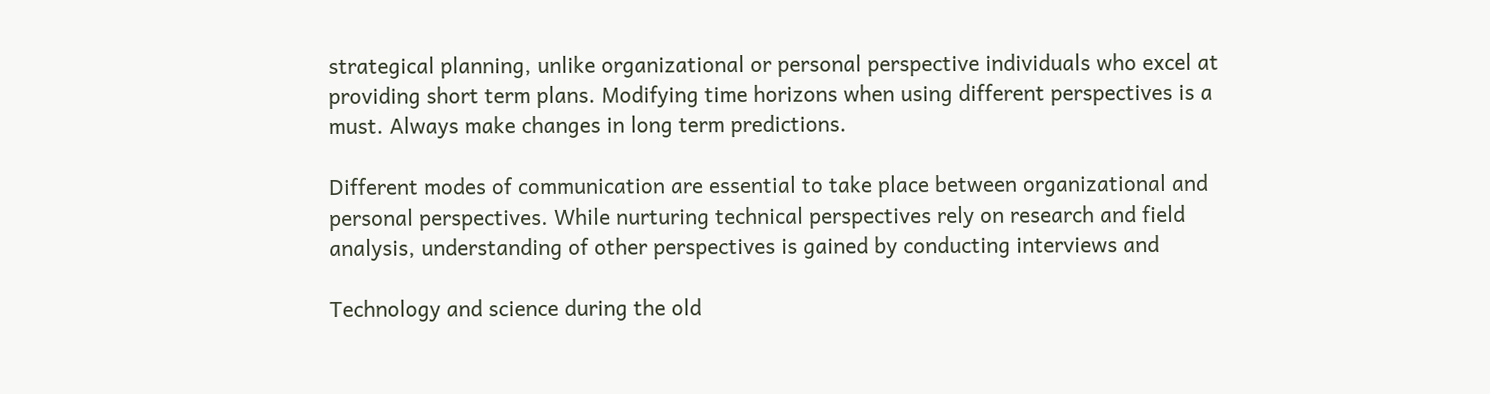strategical planning, unlike organizational or personal perspective individuals who excel at
providing short term plans. Modifying time horizons when using different perspectives is a
must. Always make changes in long term predictions.

Different modes of communication are essential to take place between organizational and
personal perspectives. While nurturing technical perspectives rely on research and field
analysis, understanding of other perspectives is gained by conducting interviews and

Technology and science during the old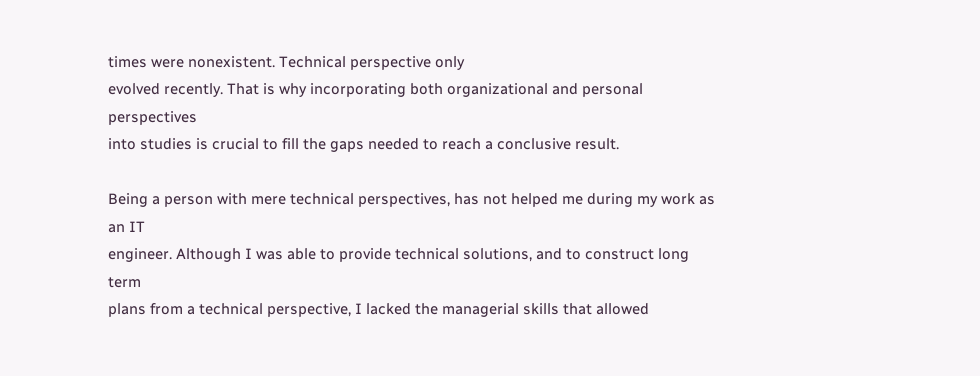times were nonexistent. Technical perspective only
evolved recently. That is why incorporating both organizational and personal perspectives
into studies is crucial to fill the gaps needed to reach a conclusive result.

Being a person with mere technical perspectives, has not helped me during my work as an IT
engineer. Although I was able to provide technical solutions, and to construct long term
plans from a technical perspective, I lacked the managerial skills that allowed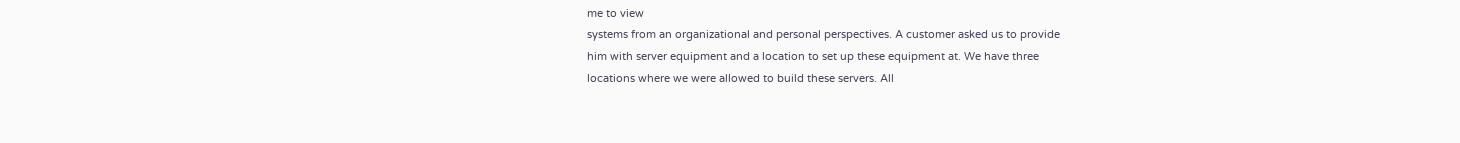me to view
systems from an organizational and personal perspectives. A customer asked us to provide
him with server equipment and a location to set up these equipment at. We have three
locations where we were allowed to build these servers. All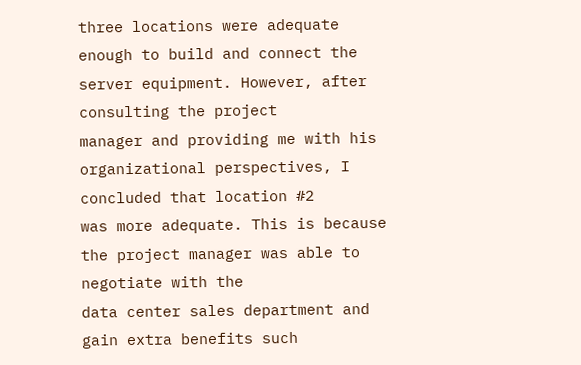three locations were adequate
enough to build and connect the server equipment. However, after consulting the project
manager and providing me with his organizational perspectives, I concluded that location #2
was more adequate. This is because the project manager was able to negotiate with the
data center sales department and gain extra benefits such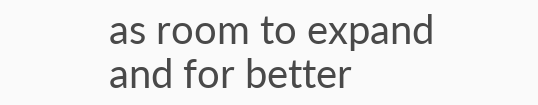as room to expand and for better